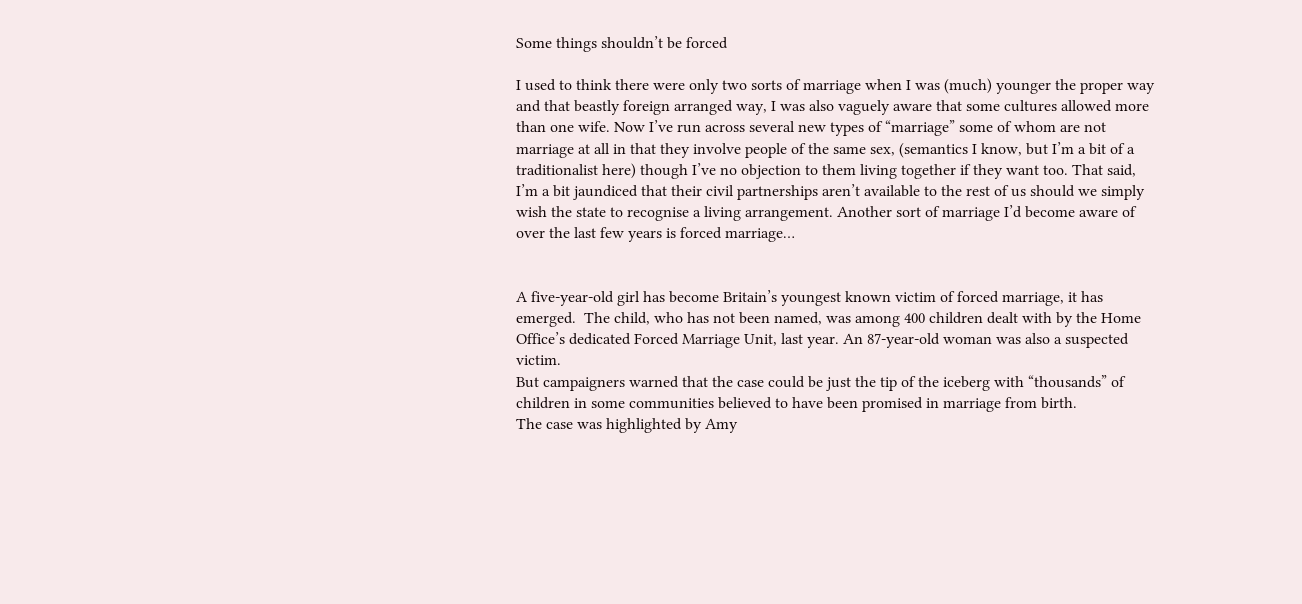Some things shouldn’t be forced

I used to think there were only two sorts of marriage when I was (much) younger the proper way and that beastly foreign arranged way, I was also vaguely aware that some cultures allowed more than one wife. Now I’ve run across several new types of “marriage” some of whom are not marriage at all in that they involve people of the same sex, (semantics I know, but I’m a bit of a traditionalist here) though I’ve no objection to them living together if they want too. That said, I’m a bit jaundiced that their civil partnerships aren’t available to the rest of us should we simply wish the state to recognise a living arrangement. Another sort of marriage I’d become aware of over the last few years is forced marriage…


A five-year-old girl has become Britain’s youngest known victim of forced marriage, it has emerged.  The child, who has not been named, was among 400 children dealt with by the Home Office’s dedicated Forced Marriage Unit, last year. An 87-year-old woman was also a suspected victim.
But campaigners warned that the case could be just the tip of the iceberg with “thousands” of children in some communities believed to have been promised in marriage from birth.
The case was highlighted by Amy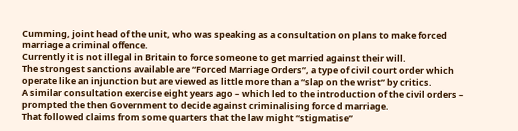Cumming, joint head of the unit, who was speaking as a consultation on plans to make forced marriage a criminal offence.
Currently it is not illegal in Britain to force someone to get married against their will.
The strongest sanctions available are “Forced Marriage Orders”, a type of civil court order which operate like an injunction but are viewed as little more than a “slap on the wrist” by critics.
A similar consultation exercise eight years ago – which led to the introduction of the civil orders – prompted the then Government to decide against criminalising force d marriage.
That followed claims from some quarters that the law might “stigmatise”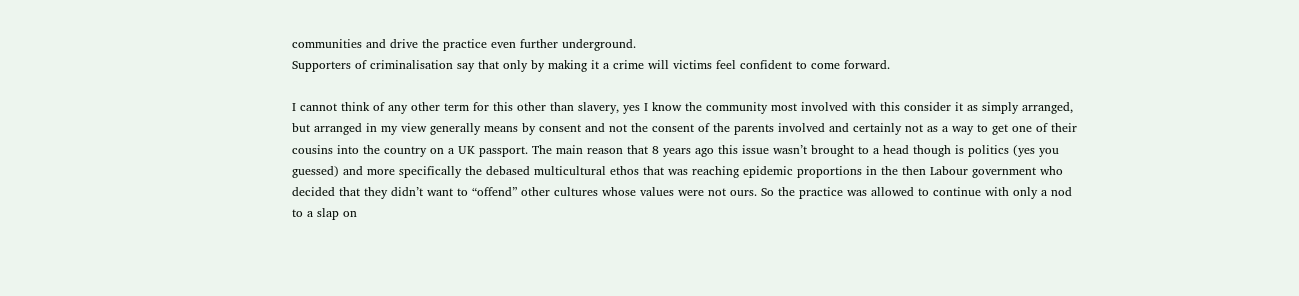communities and drive the practice even further underground.
Supporters of criminalisation say that only by making it a crime will victims feel confident to come forward.

I cannot think of any other term for this other than slavery, yes I know the community most involved with this consider it as simply arranged, but arranged in my view generally means by consent and not the consent of the parents involved and certainly not as a way to get one of their cousins into the country on a UK passport. The main reason that 8 years ago this issue wasn’t brought to a head though is politics (yes you guessed) and more specifically the debased multicultural ethos that was reaching epidemic proportions in the then Labour government who decided that they didn’t want to “offend” other cultures whose values were not ours. So the practice was allowed to continue with only a nod to a slap on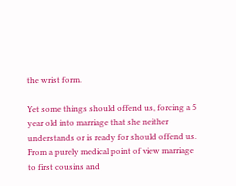the wrist form.

Yet some things should offend us, forcing a 5 year old into marriage that she neither understands or is ready for should offend us. From a purely medical point of view marriage to first cousins and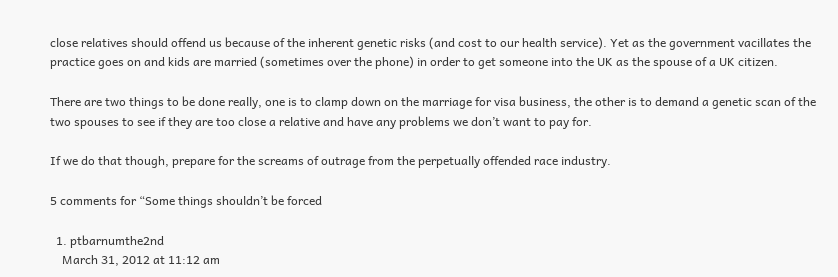close relatives should offend us because of the inherent genetic risks (and cost to our health service). Yet as the government vacillates the practice goes on and kids are married (sometimes over the phone) in order to get someone into the UK as the spouse of a UK citizen.

There are two things to be done really, one is to clamp down on the marriage for visa business, the other is to demand a genetic scan of the two spouses to see if they are too close a relative and have any problems we don’t want to pay for.

If we do that though, prepare for the screams of outrage from the perpetually offended race industry.

5 comments for “Some things shouldn’t be forced

  1. ptbarnumthe2nd
    March 31, 2012 at 11:12 am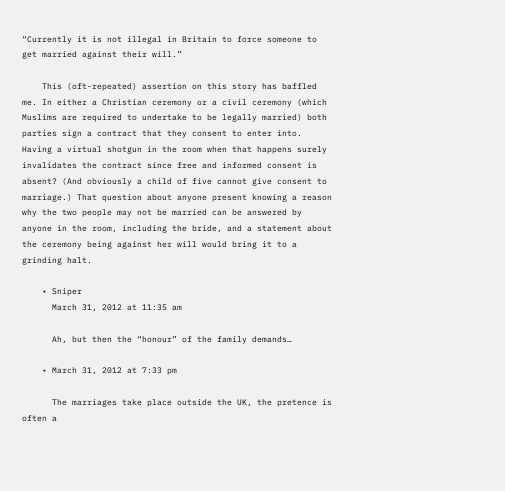“Currently it is not illegal in Britain to force someone to get married against their will.”

    This (oft-repeated) assertion on this story has baffled me. In either a Christian ceremony or a civil ceremony (which Muslims are required to undertake to be legally married) both parties sign a contract that they consent to enter into. Having a virtual shotgun in the room when that happens surely invalidates the contract since free and informed consent is absent? (And obviously a child of five cannot give consent to marriage.) That question about anyone present knowing a reason why the two people may not be married can be answered by anyone in the room, including the bride, and a statement about the ceremony being against her will would bring it to a grinding halt.

    • Sniper
      March 31, 2012 at 11:35 am

      Ah, but then the “honour” of the family demands…

    • March 31, 2012 at 7:33 pm

      The marriages take place outside the UK, the pretence is often a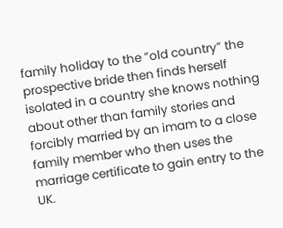family holiday to the “old country” the prospective bride then finds herself isolated in a country she knows nothing about other than family stories and forcibly married by an imam to a close family member who then uses the marriage certificate to gain entry to the UK.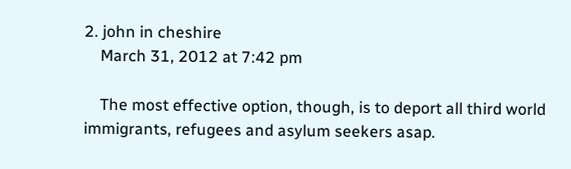2. john in cheshire
    March 31, 2012 at 7:42 pm

    The most effective option, though, is to deport all third world immigrants, refugees and asylum seekers asap.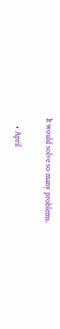It would solve so many problems.

    • April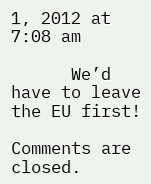1, 2012 at 7:08 am

      We’d have to leave the EU first!

Comments are closed.